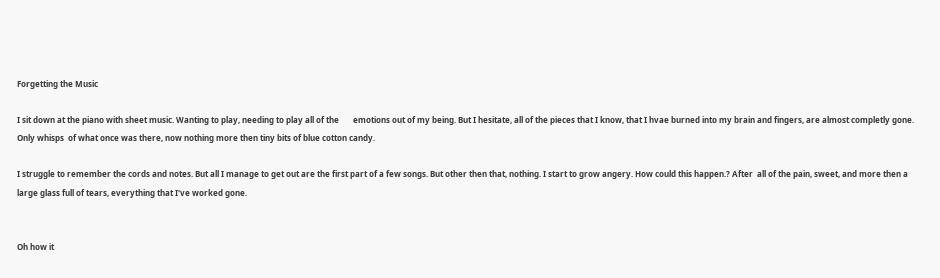Forgetting the Music

I sit down at the piano with sheet music. Wanting to play, needing to play all of the       emotions out of my being. But I hesitate, all of the pieces that I know, that I hvae burned into my brain and fingers, are almost completly gone. Only whisps  of what once was there, now nothing more then tiny bits of blue cotton candy.

I struggle to remember the cords and notes. But all I manage to get out are the first part of a few songs. But other then that, nothing. I start to grow angery. How could this happen.? After  all of the pain, sweet, and more then a large glass full of tears, everything that I've worked gone.


Oh how it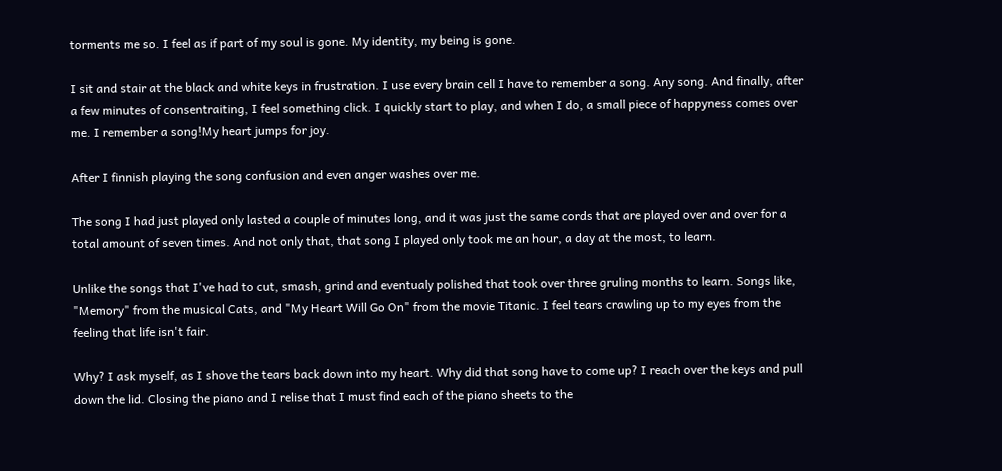torments me so. I feel as if part of my soul is gone. My identity, my being is gone.

I sit and stair at the black and white keys in frustration. I use every brain cell I have to remember a song. Any song. And finally, after a few minutes of consentraiting, I feel something click. I quickly start to play, and when I do, a small piece of happyness comes over me. I remember a song!My heart jumps for joy.

After I finnish playing the song confusion and even anger washes over me.

The song I had just played only lasted a couple of minutes long, and it was just the same cords that are played over and over for a total amount of seven times. And not only that, that song I played only took me an hour, a day at the most, to learn.

Unlike the songs that I've had to cut, smash, grind and eventualy polished that took over three gruling months to learn. Songs like, "Memory" from the musical Cats, and "My Heart Will Go On" from the movie Titanic. I feel tears crawling up to my eyes from the feeling that life isn't fair.

Why? I ask myself, as I shove the tears back down into my heart. Why did that song have to come up? I reach over the keys and pull down the lid. Closing the piano and I relise that I must find each of the piano sheets to the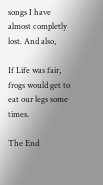songs I have almost completly lost. And also,

If Life was fair, frogs would get to eat our legs some times.

The End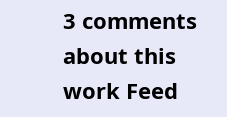3 comments about this work Feed